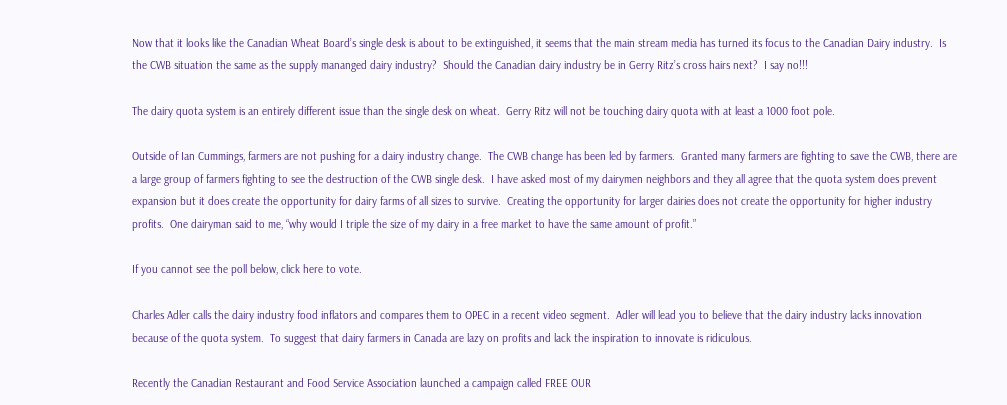Now that it looks like the Canadian Wheat Board’s single desk is about to be extinguished, it seems that the main stream media has turned its focus to the Canadian Dairy industry.  Is the CWB situation the same as the supply mananged dairy industry?  Should the Canadian dairy industry be in Gerry Ritz’s cross hairs next?  I say no!!!

The dairy quota system is an entirely different issue than the single desk on wheat.  Gerry Ritz will not be touching dairy quota with at least a 1000 foot pole.

Outside of Ian Cummings, farmers are not pushing for a dairy industry change.  The CWB change has been led by farmers.  Granted many farmers are fighting to save the CWB, there are a large group of farmers fighting to see the destruction of the CWB single desk.  I have asked most of my dairymen neighbors and they all agree that the quota system does prevent expansion but it does create the opportunity for dairy farms of all sizes to survive.  Creating the opportunity for larger dairies does not create the opportunity for higher industry profits.  One dairyman said to me, “why would I triple the size of my dairy in a free market to have the same amount of profit.”

If you cannot see the poll below, click here to vote.

Charles Adler calls the dairy industry food inflators and compares them to OPEC in a recent video segment.  Adler will lead you to believe that the dairy industry lacks innovation because of the quota system.  To suggest that dairy farmers in Canada are lazy on profits and lack the inspiration to innovate is ridiculous.

Recently the Canadian Restaurant and Food Service Association launched a campaign called FREE OUR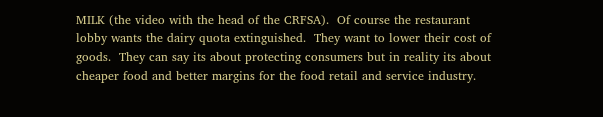MILK (the video with the head of the CRFSA).  Of course the restaurant lobby wants the dairy quota extinguished.  They want to lower their cost of goods.  They can say its about protecting consumers but in reality its about cheaper food and better margins for the food retail and service industry.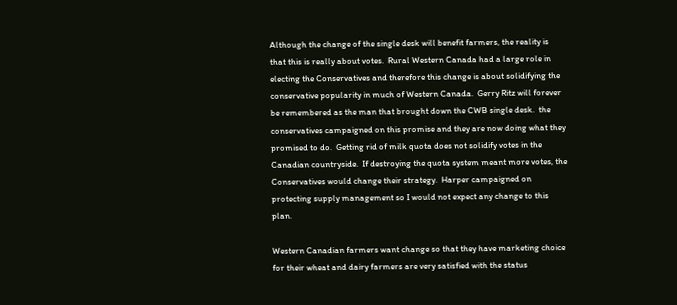Although the change of the single desk will benefit farmers, the reality is that this is really about votes.  Rural Western Canada had a large role in electing the Conservatives and therefore this change is about solidifying the conservative popularity in much of Western Canada.  Gerry Ritz will forever be remembered as the man that brought down the CWB single desk.  the conservatives campaigned on this promise and they are now doing what they promised to do.  Getting rid of milk quota does not solidify votes in the Canadian countryside.  If destroying the quota system meant more votes, the Conservatives would change their strategy.  Harper campaigned on protecting supply management so I would not expect any change to this plan.

Western Canadian farmers want change so that they have marketing choice for their wheat and dairy farmers are very satisfied with the status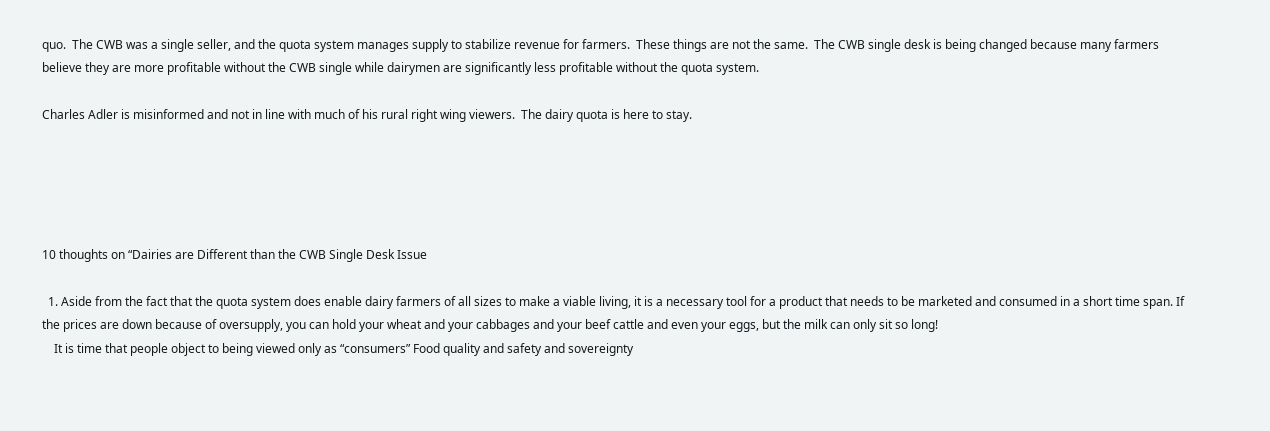quo.  The CWB was a single seller, and the quota system manages supply to stabilize revenue for farmers.  These things are not the same.  The CWB single desk is being changed because many farmers believe they are more profitable without the CWB single while dairymen are significantly less profitable without the quota system.

Charles Adler is misinformed and not in line with much of his rural right wing viewers.  The dairy quota is here to stay.





10 thoughts on “Dairies are Different than the CWB Single Desk Issue

  1. Aside from the fact that the quota system does enable dairy farmers of all sizes to make a viable living, it is a necessary tool for a product that needs to be marketed and consumed in a short time span. If the prices are down because of oversupply, you can hold your wheat and your cabbages and your beef cattle and even your eggs, but the milk can only sit so long!
    It is time that people object to being viewed only as “consumers” Food quality and safety and sovereignty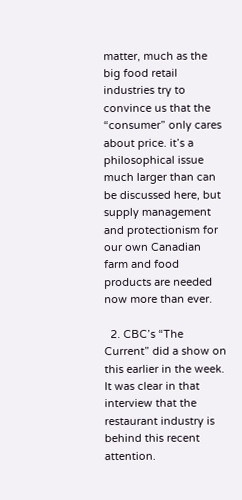matter, much as the big food retail industries try to convince us that the “consumer” only cares about price. it’s a philosophical issue much larger than can be discussed here, but supply management and protectionism for our own Canadian farm and food products are needed now more than ever.

  2. CBC’s “The Current” did a show on this earlier in the week. It was clear in that interview that the restaurant industry is behind this recent attention.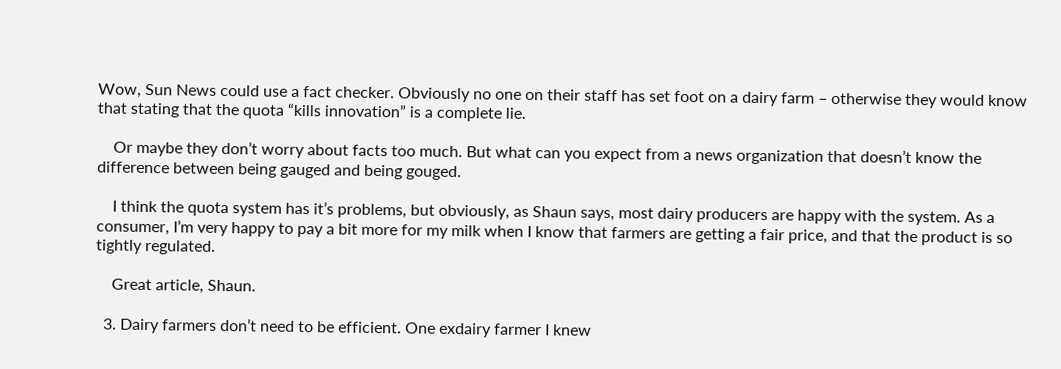Wow, Sun News could use a fact checker. Obviously no one on their staff has set foot on a dairy farm – otherwise they would know that stating that the quota “kills innovation” is a complete lie.

    Or maybe they don’t worry about facts too much. But what can you expect from a news organization that doesn’t know the difference between being gauged and being gouged.

    I think the quota system has it’s problems, but obviously, as Shaun says, most dairy producers are happy with the system. As a consumer, I’m very happy to pay a bit more for my milk when I know that farmers are getting a fair price, and that the product is so tightly regulated.

    Great article, Shaun.

  3. Dairy farmers don’t need to be efficient. One exdairy farmer I knew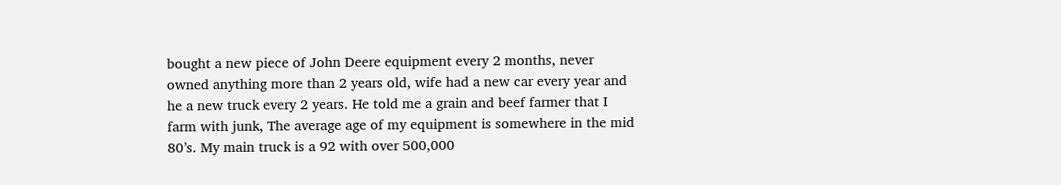bought a new piece of John Deere equipment every 2 months, never owned anything more than 2 years old, wife had a new car every year and he a new truck every 2 years. He told me a grain and beef farmer that I farm with junk, The average age of my equipment is somewhere in the mid 80’s. My main truck is a 92 with over 500,000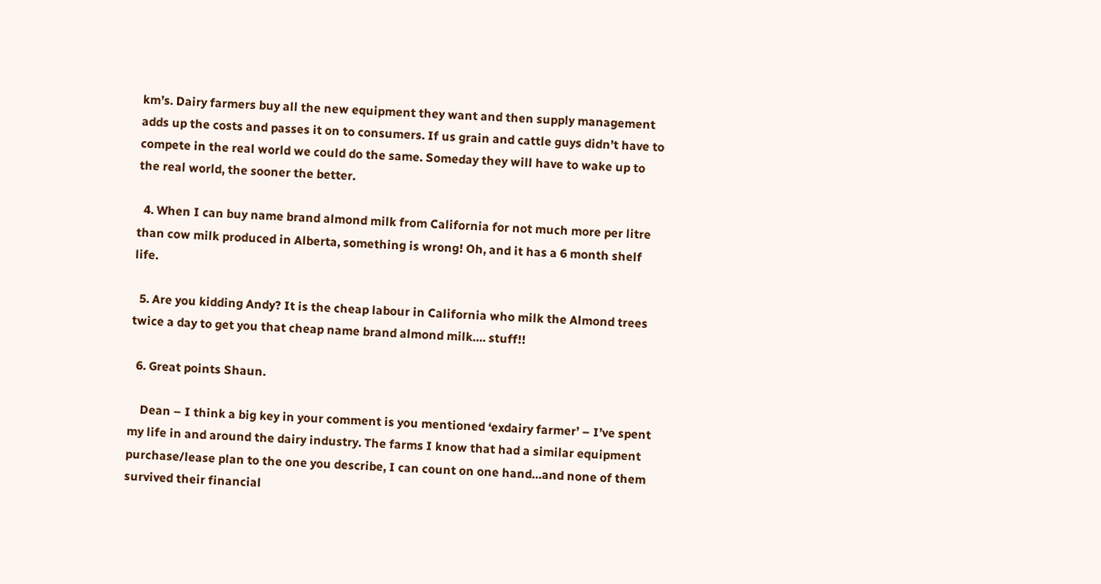km’s. Dairy farmers buy all the new equipment they want and then supply management adds up the costs and passes it on to consumers. If us grain and cattle guys didn’t have to compete in the real world we could do the same. Someday they will have to wake up to the real world, the sooner the better.

  4. When I can buy name brand almond milk from California for not much more per litre than cow milk produced in Alberta, something is wrong! Oh, and it has a 6 month shelf life.

  5. Are you kidding Andy? It is the cheap labour in California who milk the Almond trees twice a day to get you that cheap name brand almond milk…. stuff!!

  6. Great points Shaun.

    Dean – I think a big key in your comment is you mentioned ‘exdairy farmer’ – I’ve spent my life in and around the dairy industry. The farms I know that had a similar equipment purchase/lease plan to the one you describe, I can count on one hand…and none of them survived their financial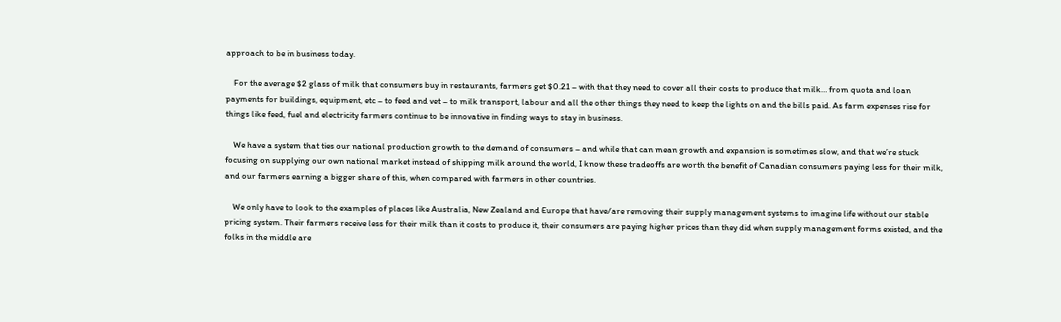approach to be in business today.

    For the average $2 glass of milk that consumers buy in restaurants, farmers get $0.21 – with that they need to cover all their costs to produce that milk… from quota and loan payments for buildings, equipment, etc – to feed and vet – to milk transport, labour and all the other things they need to keep the lights on and the bills paid. As farm expenses rise for things like feed, fuel and electricity farmers continue to be innovative in finding ways to stay in business.

    We have a system that ties our national production growth to the demand of consumers – and while that can mean growth and expansion is sometimes slow, and that we’re stuck focusing on supplying our own national market instead of shipping milk around the world, I know these tradeoffs are worth the benefit of Canadian consumers paying less for their milk, and our farmers earning a bigger share of this, when compared with farmers in other countries.

    We only have to look to the examples of places like Australia, New Zealand and Europe that have/are removing their supply management systems to imagine life without our stable pricing system. Their farmers receive less for their milk than it costs to produce it, their consumers are paying higher prices than they did when supply management forms existed, and the folks in the middle are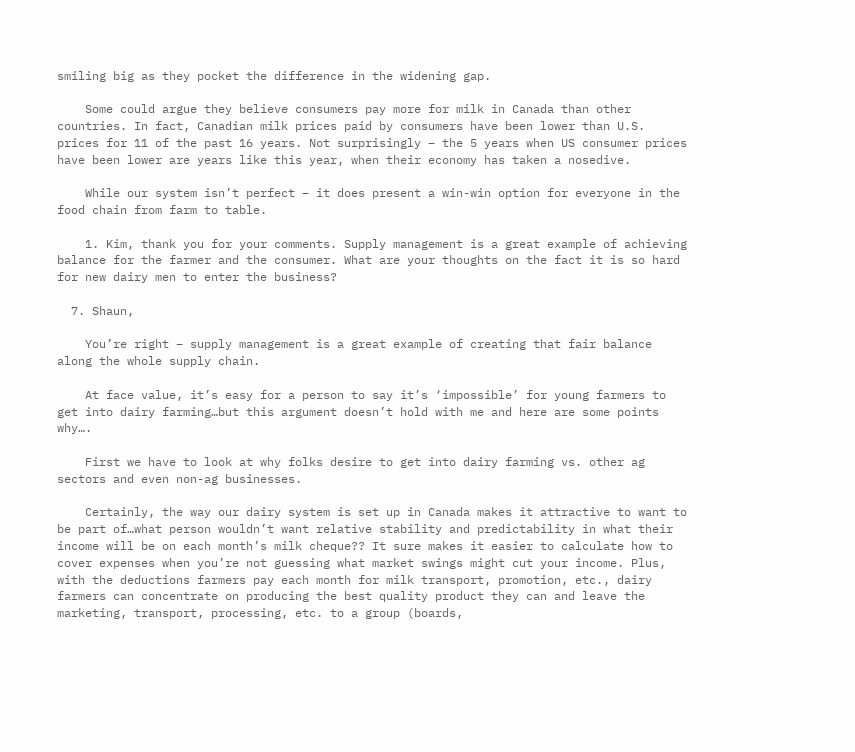smiling big as they pocket the difference in the widening gap.

    Some could argue they believe consumers pay more for milk in Canada than other countries. In fact, Canadian milk prices paid by consumers have been lower than U.S. prices for 11 of the past 16 years. Not surprisingly – the 5 years when US consumer prices have been lower are years like this year, when their economy has taken a nosedive.

    While our system isn’t perfect – it does present a win-win option for everyone in the food chain from farm to table.

    1. Kim, thank you for your comments. Supply management is a great example of achieving balance for the farmer and the consumer. What are your thoughts on the fact it is so hard for new dairy men to enter the business?

  7. Shaun,

    You’re right – supply management is a great example of creating that fair balance along the whole supply chain.

    At face value, it’s easy for a person to say it’s ‘impossible’ for young farmers to get into dairy farming…but this argument doesn’t hold with me and here are some points why….

    First we have to look at why folks desire to get into dairy farming vs. other ag sectors and even non-ag businesses.

    Certainly, the way our dairy system is set up in Canada makes it attractive to want to be part of…what person wouldn’t want relative stability and predictability in what their income will be on each month’s milk cheque?? It sure makes it easier to calculate how to cover expenses when you’re not guessing what market swings might cut your income. Plus, with the deductions farmers pay each month for milk transport, promotion, etc., dairy farmers can concentrate on producing the best quality product they can and leave the marketing, transport, processing, etc. to a group (boards,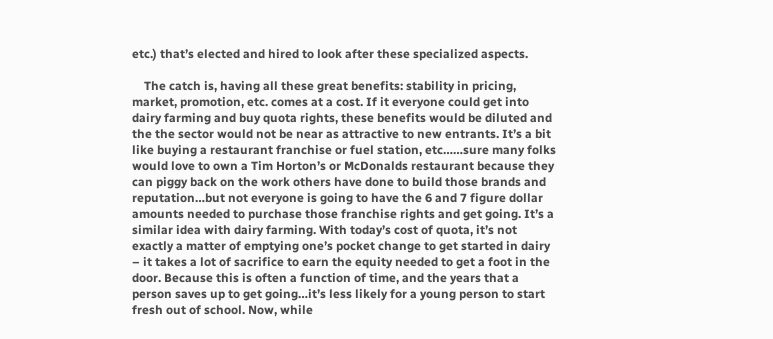etc.) that’s elected and hired to look after these specialized aspects.

    The catch is, having all these great benefits: stability in pricing, market, promotion, etc. comes at a cost. If it everyone could get into dairy farming and buy quota rights, these benefits would be diluted and the the sector would not be near as attractive to new entrants. It’s a bit like buying a restaurant franchise or fuel station, etc……sure many folks would love to own a Tim Horton’s or McDonalds restaurant because they can piggy back on the work others have done to build those brands and reputation…but not everyone is going to have the 6 and 7 figure dollar amounts needed to purchase those franchise rights and get going. It’s a similar idea with dairy farming. With today’s cost of quota, it’s not exactly a matter of emptying one’s pocket change to get started in dairy – it takes a lot of sacrifice to earn the equity needed to get a foot in the door. Because this is often a function of time, and the years that a person saves up to get going…it’s less likely for a young person to start fresh out of school. Now, while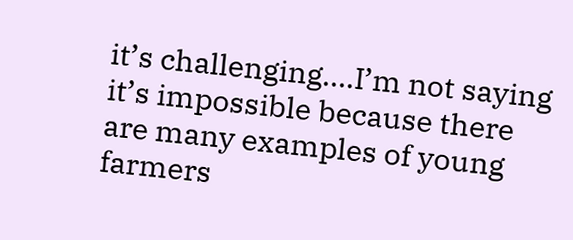it’s challenging….I’m not saying it’s impossible because there are many examples of young farmers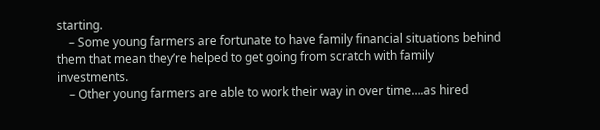starting.
    – Some young farmers are fortunate to have family financial situations behind them that mean they’re helped to get going from scratch with family investments.
    – Other young farmers are able to work their way in over time….as hired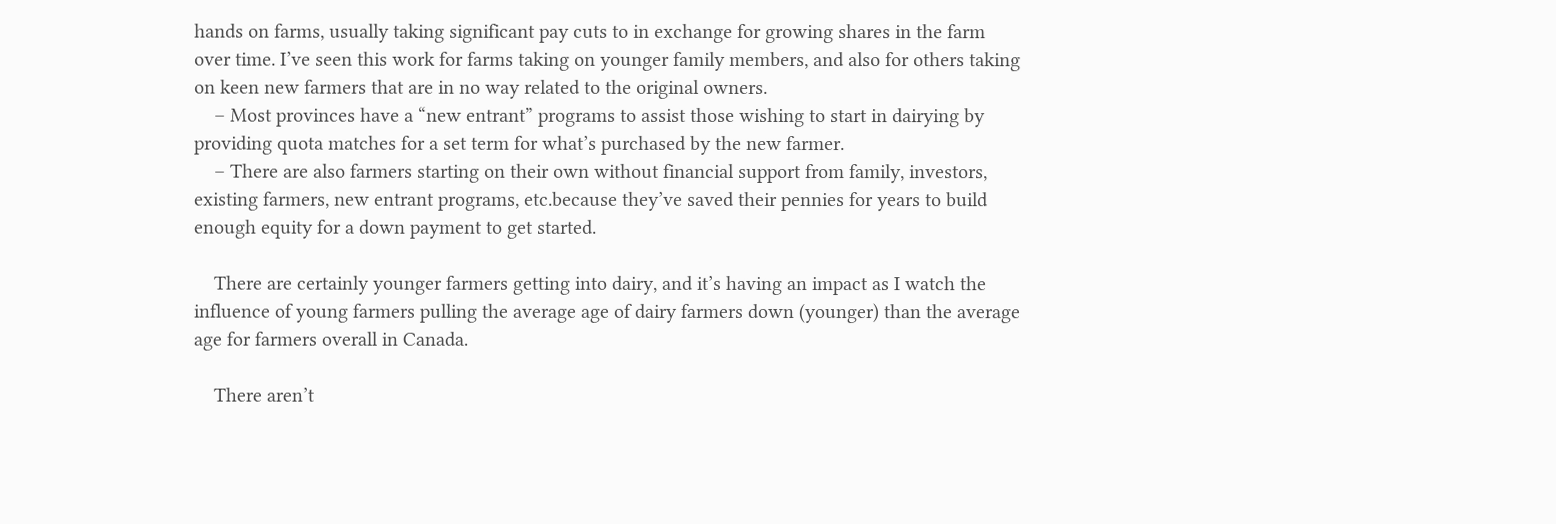hands on farms, usually taking significant pay cuts to in exchange for growing shares in the farm over time. I’ve seen this work for farms taking on younger family members, and also for others taking on keen new farmers that are in no way related to the original owners.
    – Most provinces have a “new entrant” programs to assist those wishing to start in dairying by providing quota matches for a set term for what’s purchased by the new farmer.
    – There are also farmers starting on their own without financial support from family, investors, existing farmers, new entrant programs, etc.because they’ve saved their pennies for years to build enough equity for a down payment to get started.

    There are certainly younger farmers getting into dairy, and it’s having an impact as I watch the influence of young farmers pulling the average age of dairy farmers down (younger) than the average age for farmers overall in Canada.

    There aren’t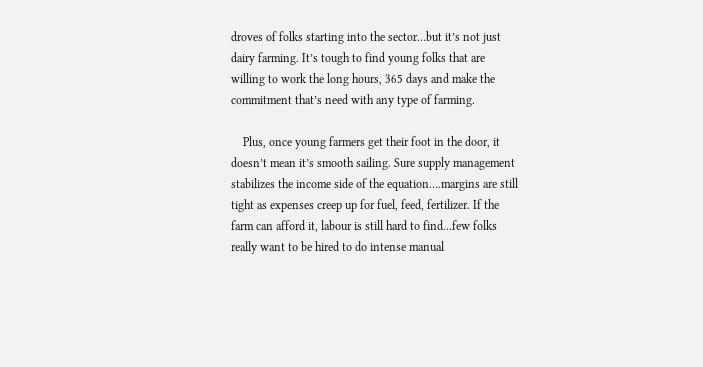droves of folks starting into the sector…but it’s not just dairy farming. It’s tough to find young folks that are willing to work the long hours, 365 days and make the commitment that’s need with any type of farming.

    Plus, once young farmers get their foot in the door, it doesn’t mean it’s smooth sailing. Sure supply management stabilizes the income side of the equation….margins are still tight as expenses creep up for fuel, feed, fertilizer. If the farm can afford it, labour is still hard to find…few folks really want to be hired to do intense manual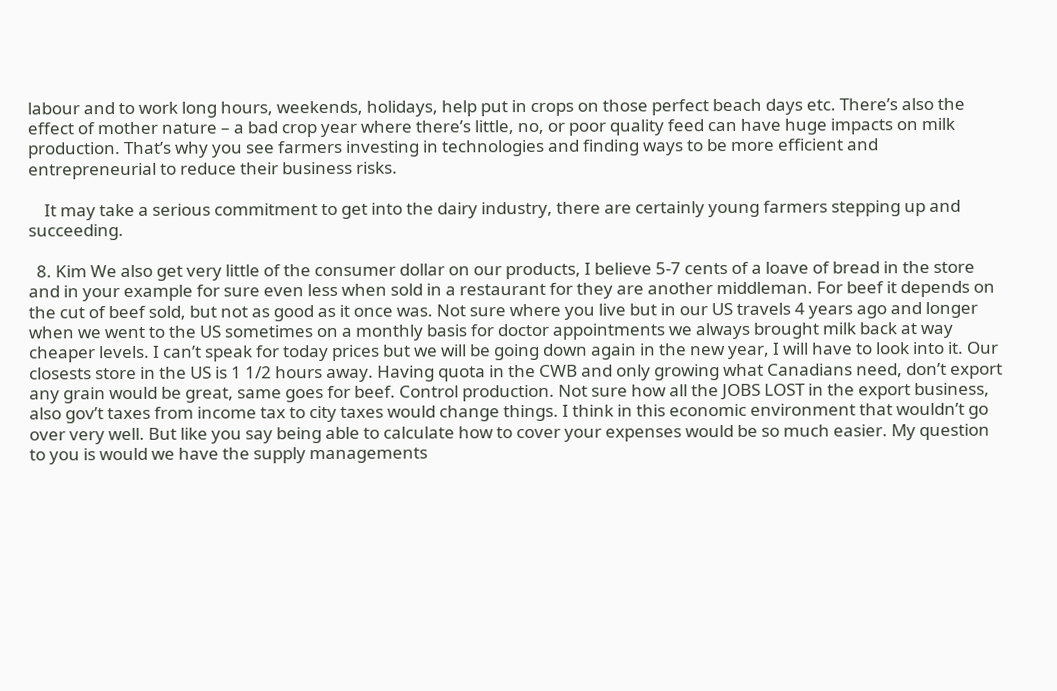labour and to work long hours, weekends, holidays, help put in crops on those perfect beach days etc. There’s also the effect of mother nature – a bad crop year where there’s little, no, or poor quality feed can have huge impacts on milk production. That’s why you see farmers investing in technologies and finding ways to be more efficient and entrepreneurial to reduce their business risks.

    It may take a serious commitment to get into the dairy industry, there are certainly young farmers stepping up and succeeding.

  8. Kim We also get very little of the consumer dollar on our products, I believe 5-7 cents of a loave of bread in the store and in your example for sure even less when sold in a restaurant for they are another middleman. For beef it depends on the cut of beef sold, but not as good as it once was. Not sure where you live but in our US travels 4 years ago and longer when we went to the US sometimes on a monthly basis for doctor appointments we always brought milk back at way cheaper levels. I can’t speak for today prices but we will be going down again in the new year, I will have to look into it. Our closests store in the US is 1 1/2 hours away. Having quota in the CWB and only growing what Canadians need, don’t export any grain would be great, same goes for beef. Control production. Not sure how all the JOBS LOST in the export business, also gov’t taxes from income tax to city taxes would change things. I think in this economic environment that wouldn’t go over very well. But like you say being able to calculate how to cover your expenses would be so much easier. My question to you is would we have the supply managements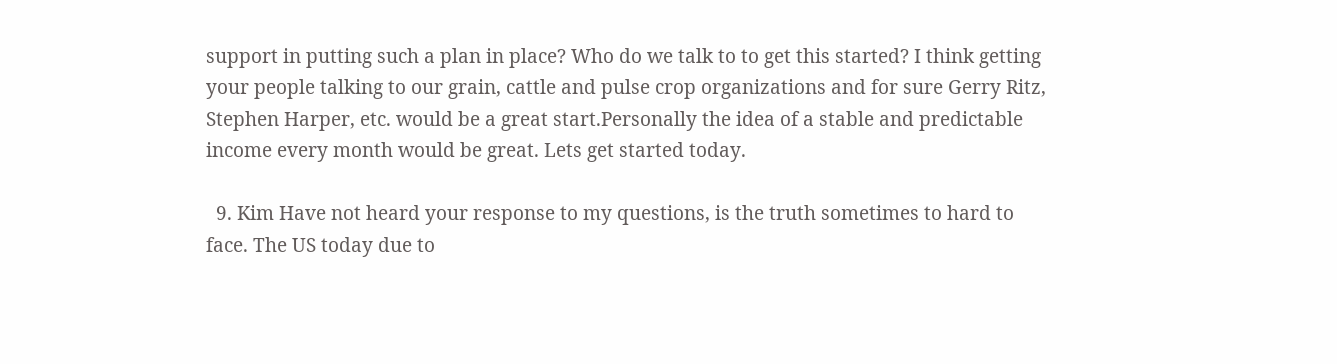support in putting such a plan in place? Who do we talk to to get this started? I think getting your people talking to our grain, cattle and pulse crop organizations and for sure Gerry Ritz, Stephen Harper, etc. would be a great start.Personally the idea of a stable and predictable income every month would be great. Lets get started today.

  9. Kim Have not heard your response to my questions, is the truth sometimes to hard to face. The US today due to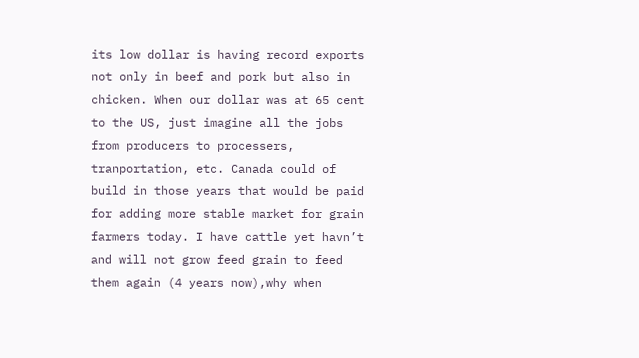its low dollar is having record exports not only in beef and pork but also in chicken. When our dollar was at 65 cent to the US, just imagine all the jobs from producers to processers, tranportation, etc. Canada could of build in those years that would be paid for adding more stable market for grain farmers today. I have cattle yet havn’t and will not grow feed grain to feed them again (4 years now),why when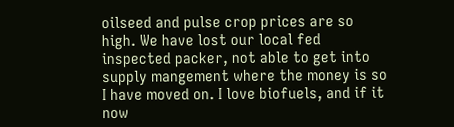oilseed and pulse crop prices are so high. We have lost our local fed inspected packer, not able to get into supply mangement where the money is so I have moved on. I love biofuels, and if it now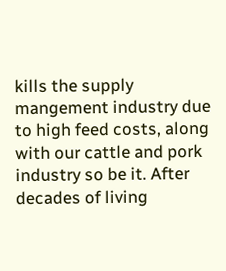kills the supply mangement industry due to high feed costs, along with our cattle and pork industry so be it. After decades of living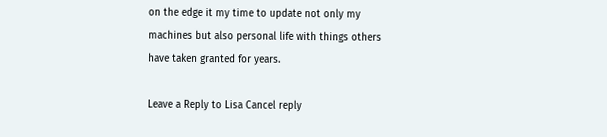on the edge it my time to update not only my machines but also personal life with things others have taken granted for years.

Leave a Reply to Lisa Cancel reply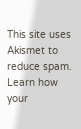This site uses Akismet to reduce spam. Learn how your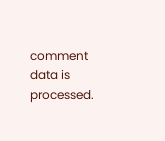comment data is processed.